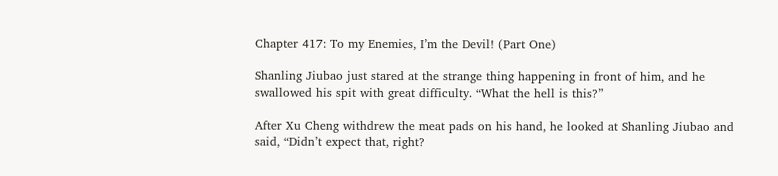Chapter 417: To my Enemies, I’m the Devil! (Part One)

Shanling Jiubao just stared at the strange thing happening in front of him, and he swallowed his spit with great difficulty. “What the hell is this?”

After Xu Cheng withdrew the meat pads on his hand, he looked at Shanling Jiubao and said, “Didn’t expect that, right?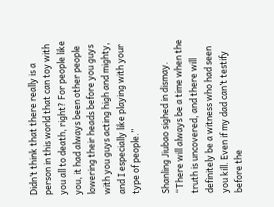Didn’t think that there really is a person in this world that can toy with you all to death, right? For people like you, it had always been other people lowering their heads before you guys with you guys acting high and mighty, and I especially like playing with your type of people.”

Shanling Jiubao sighed in dismay. “There will always be a time when the truth is uncovered, and there will definitely be a witness who had seen you kill. Even if my dad can’t testify before the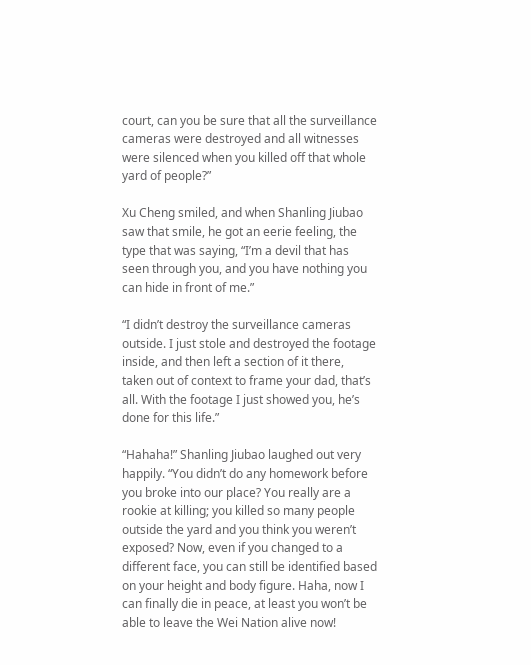court, can you be sure that all the surveillance cameras were destroyed and all witnesses were silenced when you killed off that whole yard of people?”

Xu Cheng smiled, and when Shanling Jiubao saw that smile, he got an eerie feeling, the type that was saying, “I’m a devil that has seen through you, and you have nothing you can hide in front of me.”

“I didn’t destroy the surveillance cameras outside. I just stole and destroyed the footage inside, and then left a section of it there, taken out of context to frame your dad, that’s all. With the footage I just showed you, he’s done for this life.”

“Hahaha!” Shanling Jiubao laughed out very happily. “You didn’t do any homework before you broke into our place? You really are a rookie at killing; you killed so many people outside the yard and you think you weren’t exposed? Now, even if you changed to a different face, you can still be identified based on your height and body figure. Haha, now I can finally die in peace, at least you won’t be able to leave the Wei Nation alive now!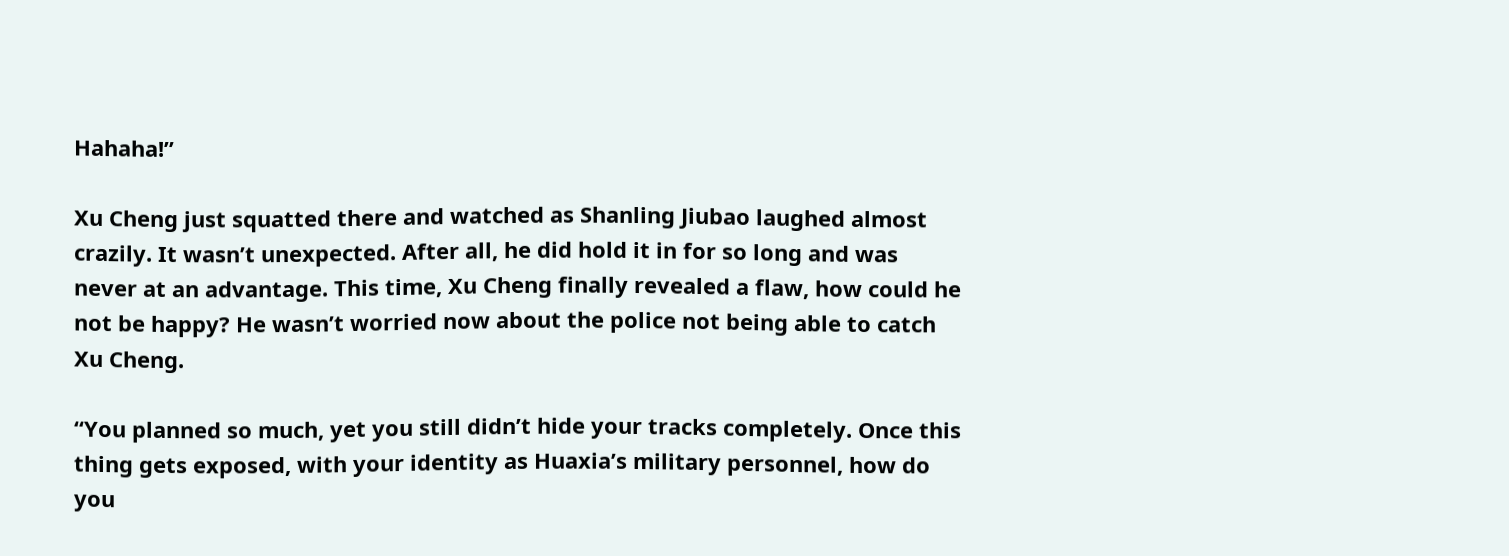Hahaha!”

Xu Cheng just squatted there and watched as Shanling Jiubao laughed almost crazily. It wasn’t unexpected. After all, he did hold it in for so long and was never at an advantage. This time, Xu Cheng finally revealed a flaw, how could he not be happy? He wasn’t worried now about the police not being able to catch Xu Cheng.

“You planned so much, yet you still didn’t hide your tracks completely. Once this thing gets exposed, with your identity as Huaxia’s military personnel, how do you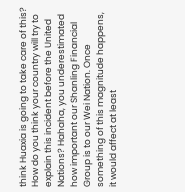think Huaxia is going to take care of this? How do you think your country will try to explain this incident before the United Nations? Hahaha, you underestimated how important our Shanling Financial Group is to our Wei Nation. Once something of this magnitude happens, it would affect at least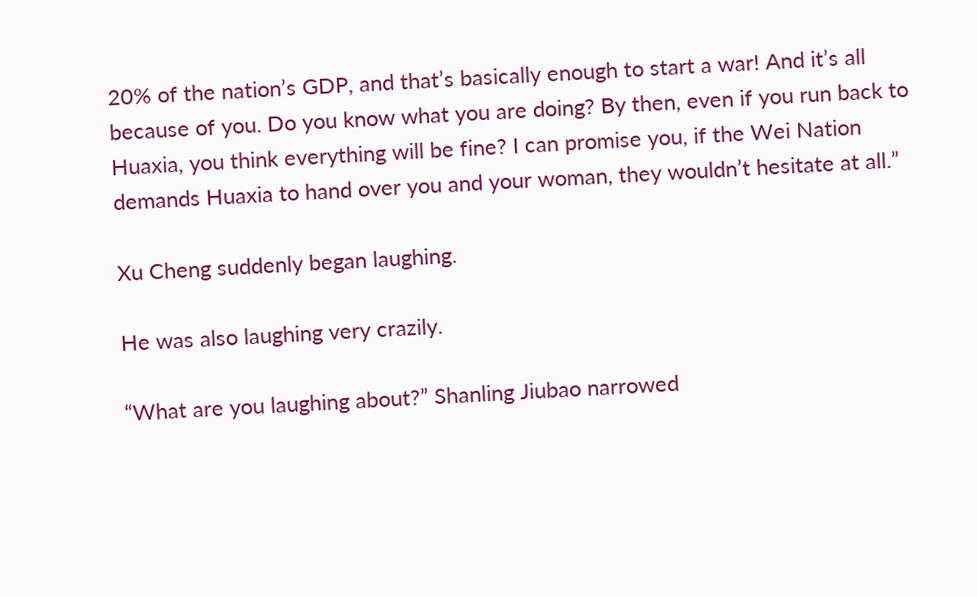20% of the nation’s GDP, and that’s basically enough to start a war! And it’s all because of you. Do you know what you are doing? By then, even if you run back to Huaxia, you think everything will be fine? I can promise you, if the Wei Nation demands Huaxia to hand over you and your woman, they wouldn’t hesitate at all.”

Xu Cheng suddenly began laughing.

He was also laughing very crazily.

“What are you laughing about?” Shanling Jiubao narrowed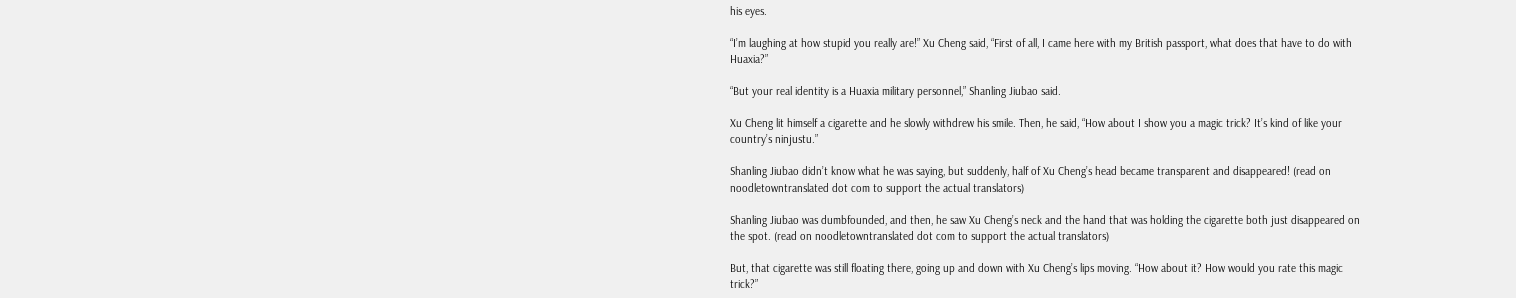his eyes.

“I’m laughing at how stupid you really are!” Xu Cheng said, “First of all, I came here with my British passport, what does that have to do with Huaxia?”

“But your real identity is a Huaxia military personnel,” Shanling Jiubao said.

Xu Cheng lit himself a cigarette and he slowly withdrew his smile. Then, he said, “How about I show you a magic trick? It’s kind of like your country’s ninjustu.”

Shanling Jiubao didn’t know what he was saying, but suddenly, half of Xu Cheng’s head became transparent and disappeared! (read on noodletowntranslated dot com to support the actual translators)

Shanling Jiubao was dumbfounded, and then, he saw Xu Cheng’s neck and the hand that was holding the cigarette both just disappeared on the spot. (read on noodletowntranslated dot com to support the actual translators)

But, that cigarette was still floating there, going up and down with Xu Cheng’s lips moving. “How about it? How would you rate this magic trick?”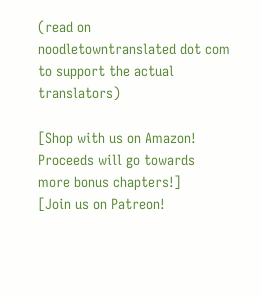(read on noodletowntranslated dot com to support the actual translators)

[Shop with us on Amazon! Proceeds will go towards more bonus chapters!]
[Join us on Patreon!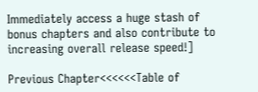Immediately access a huge stash of bonus chapters and also contribute to increasing overall release speed!]

Previous Chapter<<<<<<Table of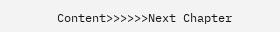Content>>>>>>Next Chapter